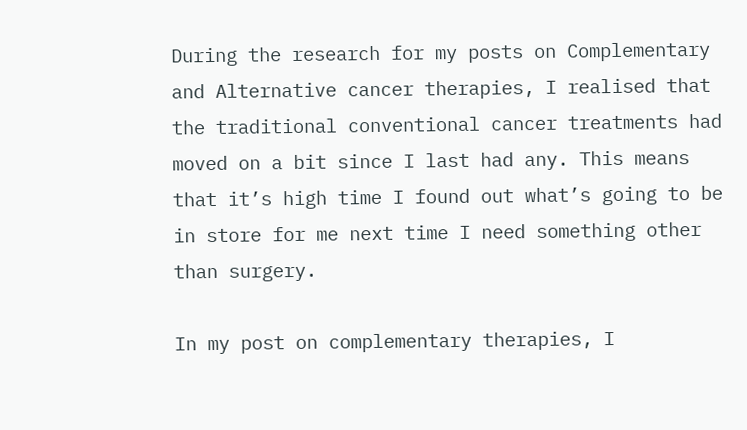During the research for my posts on Complementary and Alternative cancer therapies, I realised that the traditional conventional cancer treatments had moved on a bit since I last had any. This means that it’s high time I found out what’s going to be in store for me next time I need something other than surgery.

In my post on complementary therapies, I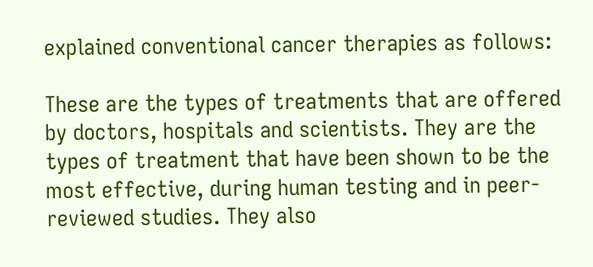explained conventional cancer therapies as follows:

These are the types of treatments that are offered by doctors, hospitals and scientists. They are the types of treatment that have been shown to be the most effective, during human testing and in peer-reviewed studies. They also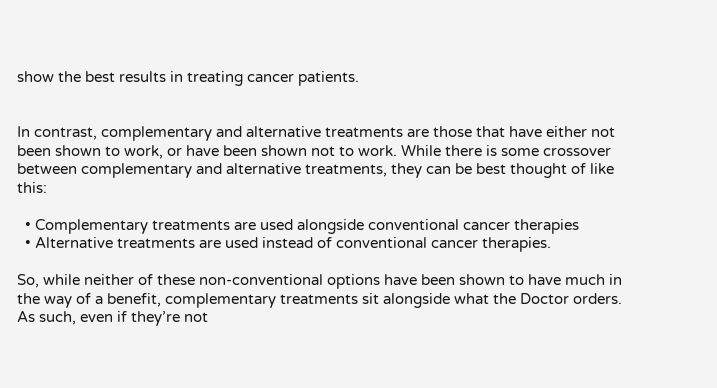show the best results in treating cancer patients.


In contrast, complementary and alternative treatments are those that have either not been shown to work, or have been shown not to work. While there is some crossover between complementary and alternative treatments, they can be best thought of like this:

  • Complementary treatments are used alongside conventional cancer therapies
  • Alternative treatments are used instead of conventional cancer therapies.

So, while neither of these non-conventional options have been shown to have much in the way of a benefit, complementary treatments sit alongside what the Doctor orders. As such, even if they’re not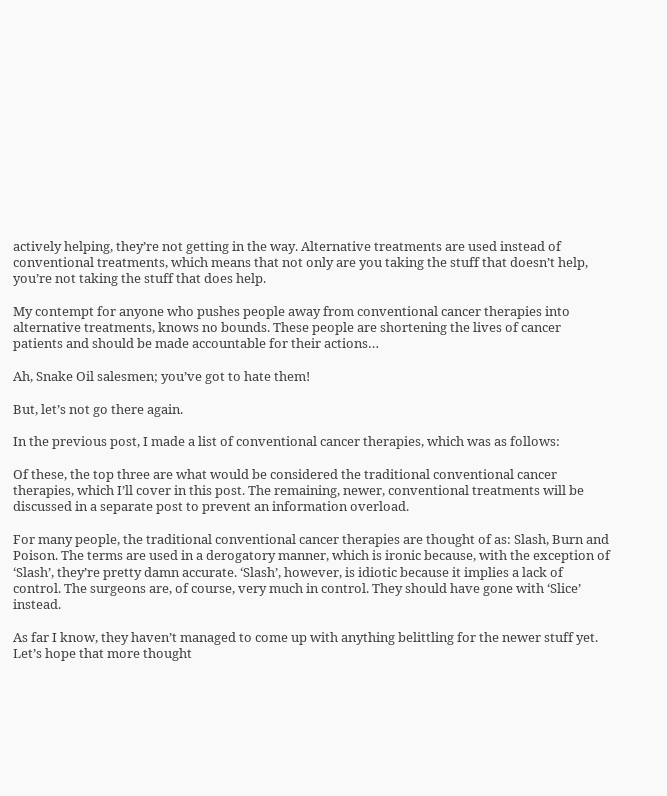actively helping, they’re not getting in the way. Alternative treatments are used instead of conventional treatments, which means that not only are you taking the stuff that doesn’t help, you’re not taking the stuff that does help.

My contempt for anyone who pushes people away from conventional cancer therapies into alternative treatments, knows no bounds. These people are shortening the lives of cancer patients and should be made accountable for their actions…

Ah, Snake Oil salesmen; you’ve got to hate them!

But, let’s not go there again.

In the previous post, I made a list of conventional cancer therapies, which was as follows:

Of these, the top three are what would be considered the traditional conventional cancer therapies, which I’ll cover in this post. The remaining, newer, conventional treatments will be discussed in a separate post to prevent an information overload.

For many people, the traditional conventional cancer therapies are thought of as: Slash, Burn and Poison. The terms are used in a derogatory manner, which is ironic because, with the exception of ‘Slash’, they’re pretty damn accurate. ‘Slash’, however, is idiotic because it implies a lack of control. The surgeons are, of course, very much in control. They should have gone with ‘Slice’ instead.

As far I know, they haven’t managed to come up with anything belittling for the newer stuff yet. Let’s hope that more thought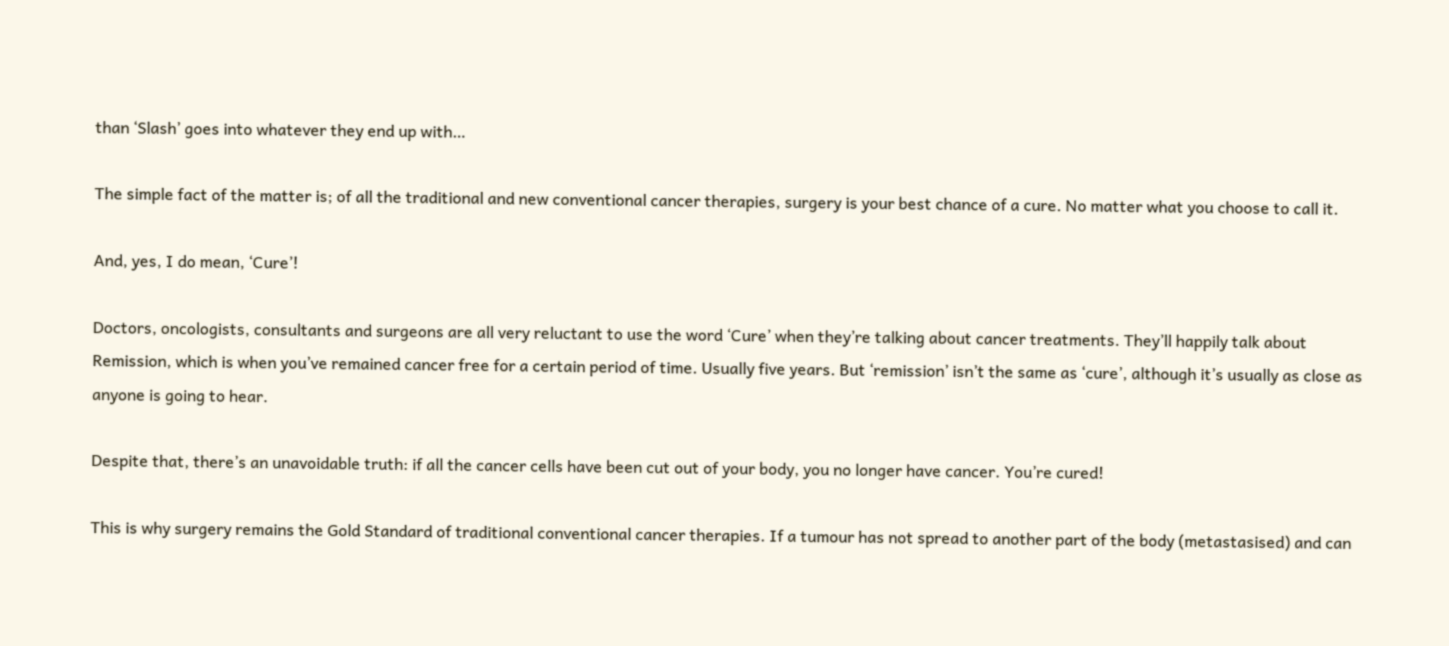than ‘Slash’ goes into whatever they end up with…

The simple fact of the matter is; of all the traditional and new conventional cancer therapies, surgery is your best chance of a cure. No matter what you choose to call it.

And, yes, I do mean, ‘Cure’!

Doctors, oncologists, consultants and surgeons are all very reluctant to use the word ‘Cure’ when they’re talking about cancer treatments. They’ll happily talk about Remission, which is when you’ve remained cancer free for a certain period of time. Usually five years. But ‘remission’ isn’t the same as ‘cure’, although it’s usually as close as anyone is going to hear.

Despite that, there’s an unavoidable truth: if all the cancer cells have been cut out of your body, you no longer have cancer. You’re cured!

This is why surgery remains the Gold Standard of traditional conventional cancer therapies. If a tumour has not spread to another part of the body (metastasised) and can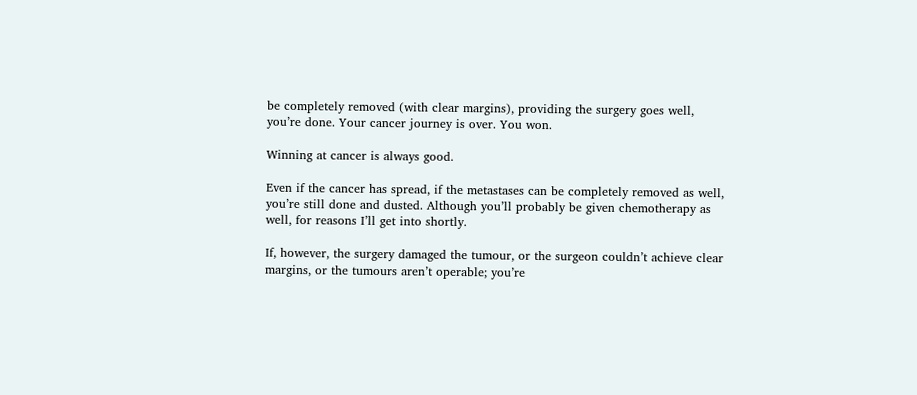be completely removed (with clear margins), providing the surgery goes well, you’re done. Your cancer journey is over. You won.

Winning at cancer is always good.

Even if the cancer has spread, if the metastases can be completely removed as well, you’re still done and dusted. Although you’ll probably be given chemotherapy as well, for reasons I’ll get into shortly.

If, however, the surgery damaged the tumour, or the surgeon couldn’t achieve clear margins, or the tumours aren’t operable; you’re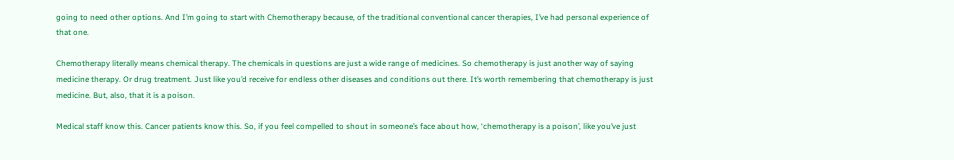going to need other options. And I’m going to start with Chemotherapy because, of the traditional conventional cancer therapies, I’ve had personal experience of that one.

Chemotherapy literally means chemical therapy. The chemicals in questions are just a wide range of medicines. So chemotherapy is just another way of saying medicine therapy. Or drug treatment. Just like you’d receive for endless other diseases and conditions out there. It’s worth remembering that chemotherapy is just medicine. But, also, that it is a poison.

Medical staff know this. Cancer patients know this. So, if you feel compelled to shout in someone’s face about how, ‘chemotherapy is a poison’, like you’ve just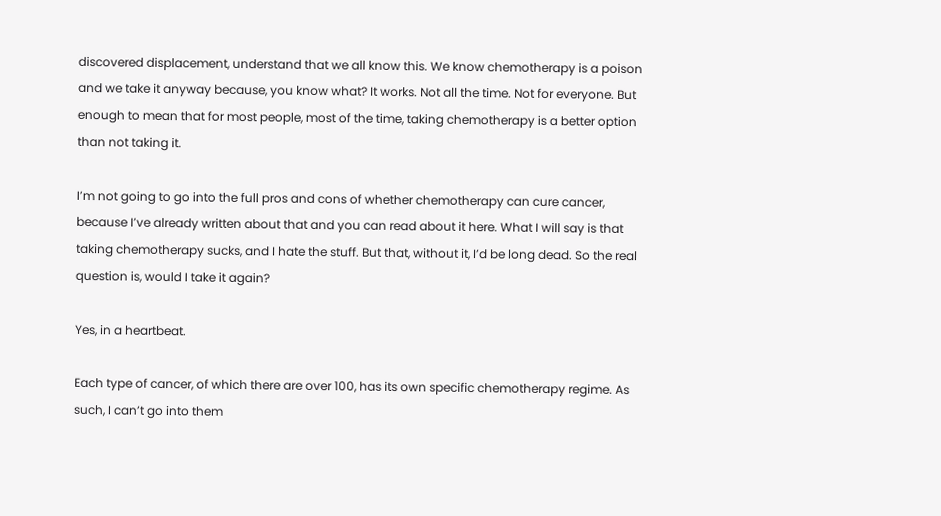discovered displacement, understand that we all know this. We know chemotherapy is a poison and we take it anyway because, you know what? It works. Not all the time. Not for everyone. But enough to mean that for most people, most of the time, taking chemotherapy is a better option than not taking it.

I’m not going to go into the full pros and cons of whether chemotherapy can cure cancer, because I’ve already written about that and you can read about it here. What I will say is that taking chemotherapy sucks, and I hate the stuff. But that, without it, I’d be long dead. So the real question is, would I take it again?

Yes, in a heartbeat.

Each type of cancer, of which there are over 100, has its own specific chemotherapy regime. As such, I can’t go into them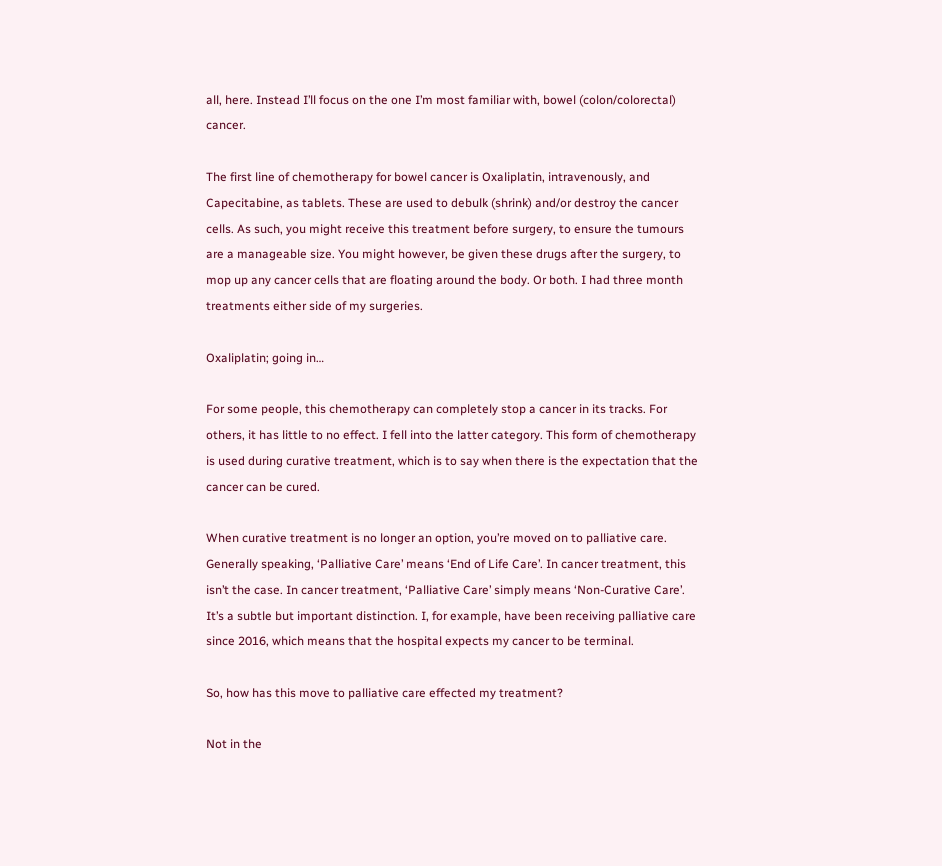all, here. Instead I’ll focus on the one I’m most familiar with, bowel (colon/colorectal) cancer.

The first line of chemotherapy for bowel cancer is Oxaliplatin, intravenously, and Capecitabine, as tablets. These are used to debulk (shrink) and/or destroy the cancer cells. As such, you might receive this treatment before surgery, to ensure the tumours are a manageable size. You might however, be given these drugs after the surgery, to mop up any cancer cells that are floating around the body. Or both. I had three month treatments either side of my surgeries.

Oxaliplatin; going in…

For some people, this chemotherapy can completely stop a cancer in its tracks. For others, it has little to no effect. I fell into the latter category. This form of chemotherapy is used during curative treatment, which is to say when there is the expectation that the cancer can be cured.

When curative treatment is no longer an option, you’re moved on to palliative care. Generally speaking, ‘Palliative Care’ means ‘End of Life Care’. In cancer treatment, this isn’t the case. In cancer treatment, ‘Palliative Care’ simply means ‘Non-Curative Care’. It’s a subtle but important distinction. I, for example, have been receiving palliative care since 2016, which means that the hospital expects my cancer to be terminal.

So, how has this move to palliative care effected my treatment?

Not in the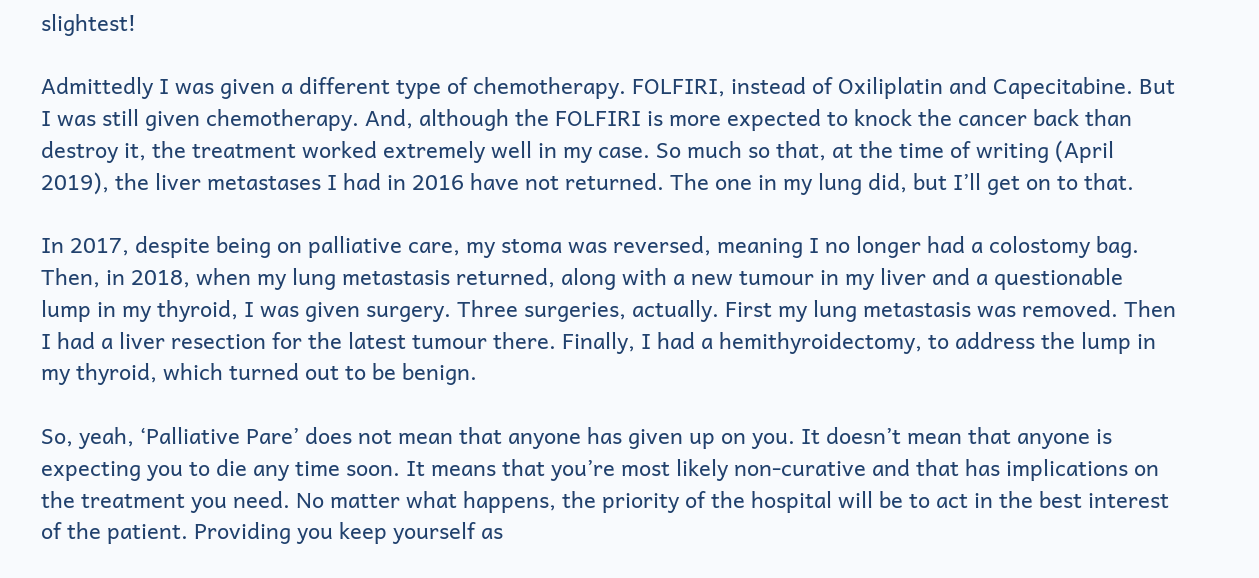slightest!

Admittedly I was given a different type of chemotherapy. FOLFIRI, instead of Oxiliplatin and Capecitabine. But I was still given chemotherapy. And, although the FOLFIRI is more expected to knock the cancer back than destroy it, the treatment worked extremely well in my case. So much so that, at the time of writing (April 2019), the liver metastases I had in 2016 have not returned. The one in my lung did, but I’ll get on to that.

In 2017, despite being on palliative care, my stoma was reversed, meaning I no longer had a colostomy bag. Then, in 2018, when my lung metastasis returned, along with a new tumour in my liver and a questionable lump in my thyroid, I was given surgery. Three surgeries, actually. First my lung metastasis was removed. Then I had a liver resection for the latest tumour there. Finally, I had a hemithyroidectomy, to address the lump in my thyroid, which turned out to be benign.

So, yeah, ‘Palliative Pare’ does not mean that anyone has given up on you. It doesn’t mean that anyone is expecting you to die any time soon. It means that you’re most likely non-curative and that has implications on the treatment you need. No matter what happens, the priority of the hospital will be to act in the best interest of the patient. Providing you keep yourself as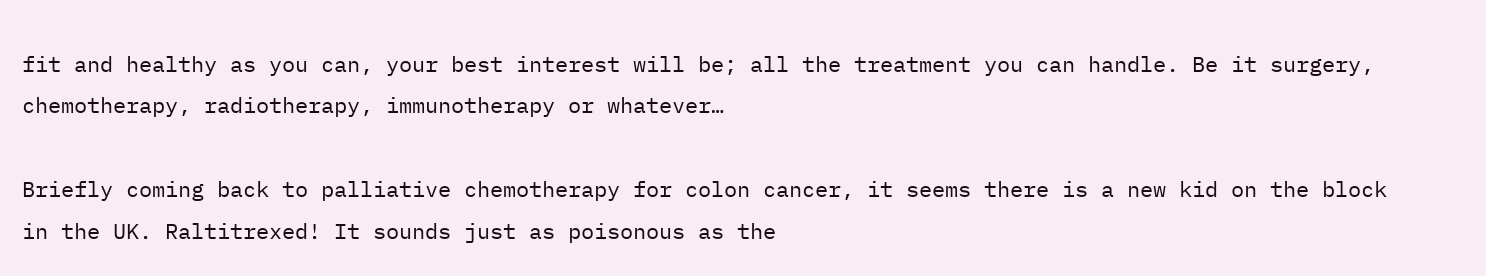fit and healthy as you can, your best interest will be; all the treatment you can handle. Be it surgery, chemotherapy, radiotherapy, immunotherapy or whatever…

Briefly coming back to palliative chemotherapy for colon cancer, it seems there is a new kid on the block in the UK. Raltitrexed! It sounds just as poisonous as the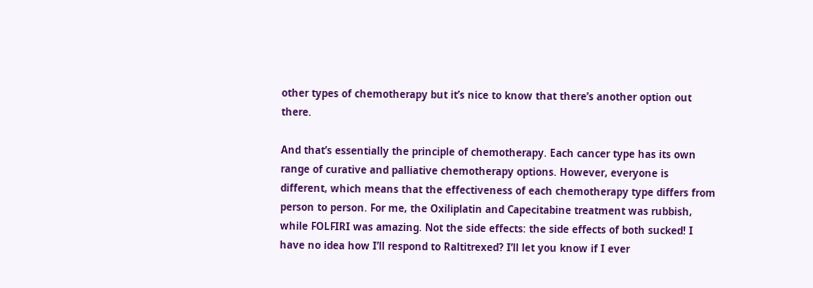other types of chemotherapy but it’s nice to know that there’s another option out there.

And that’s essentially the principle of chemotherapy. Each cancer type has its own range of curative and palliative chemotherapy options. However, everyone is different, which means that the effectiveness of each chemotherapy type differs from person to person. For me, the Oxiliplatin and Capecitabine treatment was rubbish, while FOLFIRI was amazing. Not the side effects: the side effects of both sucked! I have no idea how I’ll respond to Raltitrexed? I’ll let you know if I ever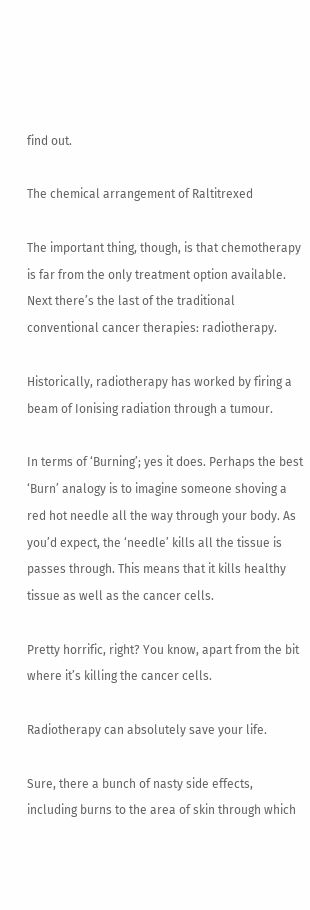find out.

The chemical arrangement of Raltitrexed

The important thing, though, is that chemotherapy is far from the only treatment option available. Next there’s the last of the traditional conventional cancer therapies: radiotherapy.

Historically, radiotherapy has worked by firing a beam of Ionising radiation through a tumour.

In terms of ‘Burning’; yes it does. Perhaps the best ‘Burn’ analogy is to imagine someone shoving a red hot needle all the way through your body. As you’d expect, the ‘needle’ kills all the tissue is passes through. This means that it kills healthy tissue as well as the cancer cells.

Pretty horrific, right? You know, apart from the bit where it’s killing the cancer cells.

Radiotherapy can absolutely save your life.

Sure, there a bunch of nasty side effects, including burns to the area of skin through which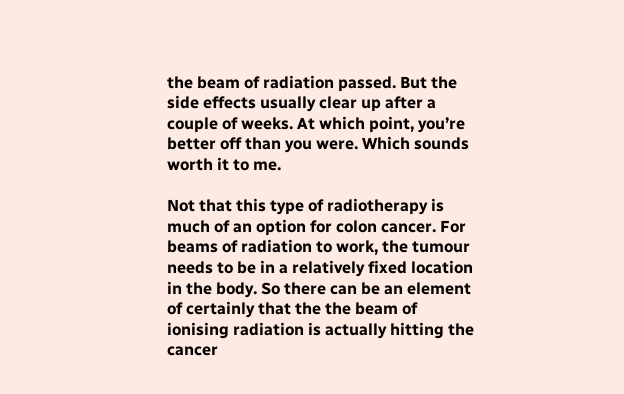the beam of radiation passed. But the side effects usually clear up after a couple of weeks. At which point, you’re better off than you were. Which sounds worth it to me.

Not that this type of radiotherapy is much of an option for colon cancer. For beams of radiation to work, the tumour needs to be in a relatively fixed location in the body. So there can be an element of certainly that the the beam of ionising radiation is actually hitting the cancer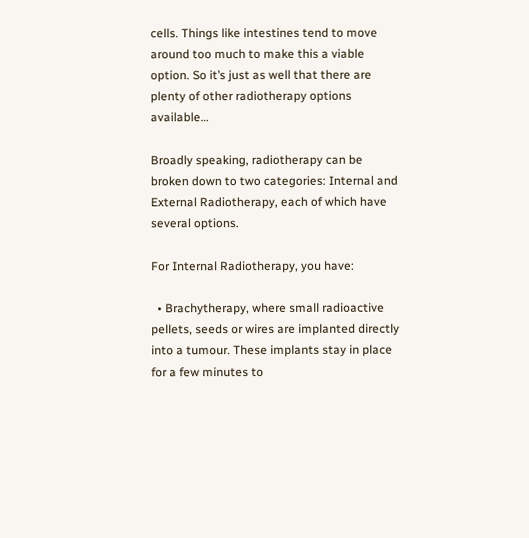cells. Things like intestines tend to move around too much to make this a viable option. So it’s just as well that there are plenty of other radiotherapy options available…

Broadly speaking, radiotherapy can be broken down to two categories: Internal and External Radiotherapy, each of which have several options.

For Internal Radiotherapy, you have:

  • Brachytherapy, where small radioactive pellets, seeds or wires are implanted directly into a tumour. These implants stay in place for a few minutes to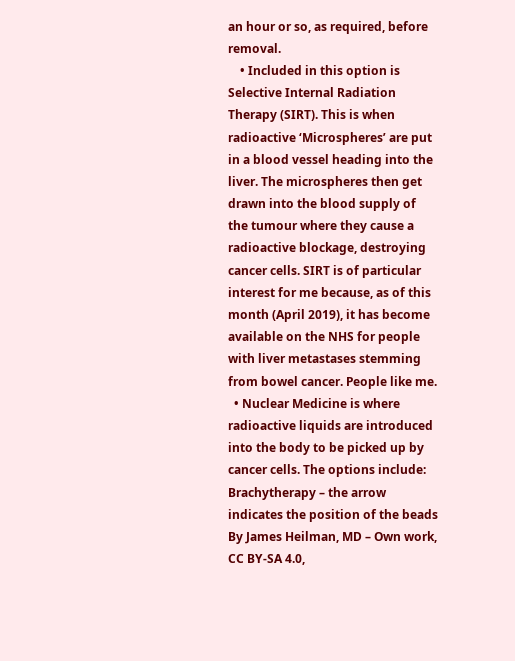an hour or so, as required, before removal.
    • Included in this option is Selective Internal Radiation Therapy (SIRT). This is when radioactive ‘Microspheres’ are put in a blood vessel heading into the liver. The microspheres then get drawn into the blood supply of the tumour where they cause a radioactive blockage, destroying cancer cells. SIRT is of particular interest for me because, as of this month (April 2019), it has become available on the NHS for people with liver metastases stemming from bowel cancer. People like me.
  • Nuclear Medicine is where radioactive liquids are introduced into the body to be picked up by cancer cells. The options include:
Brachytherapy – the arrow indicates the position of the beads
By James Heilman, MD – Own work, CC BY-SA 4.0,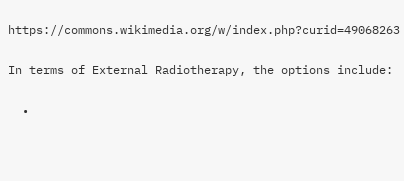https://commons.wikimedia.org/w/index.php?curid=49068263

In terms of External Radiotherapy, the options include:

  •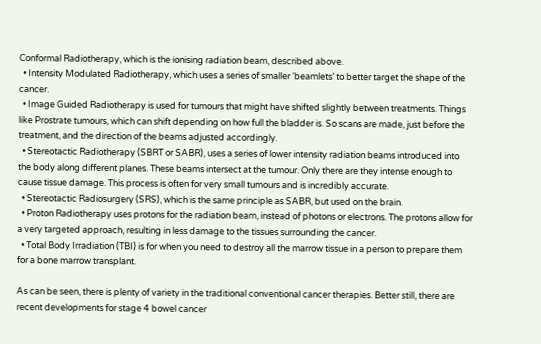Conformal Radiotherapy, which is the ionising radiation beam, described above.
  • Intensity Modulated Radiotherapy, which uses a series of smaller ‘beamlets’ to better target the shape of the cancer.
  • Image Guided Radiotherapy is used for tumours that might have shifted slightly between treatments. Things like Prostrate tumours, which can shift depending on how full the bladder is. So scans are made, just before the treatment, and the direction of the beams adjusted accordingly.
  • Stereotactic Radiotherapy (SBRT or SABR), uses a series of lower intensity radiation beams introduced into the body along different planes. These beams intersect at the tumour. Only there are they intense enough to cause tissue damage. This process is often for very small tumours and is incredibly accurate.
  • Stereotactic Radiosurgery (SRS), which is the same principle as SABR, but used on the brain.
  • Proton Radiotherapy uses protons for the radiation beam, instead of photons or electrons. The protons allow for a very targeted approach, resulting in less damage to the tissues surrounding the cancer.
  • Total Body Irradiation (TBI) is for when you need to destroy all the marrow tissue in a person to prepare them for a bone marrow transplant.

As can be seen, there is plenty of variety in the traditional conventional cancer therapies. Better still, there are recent developments for stage 4 bowel cancer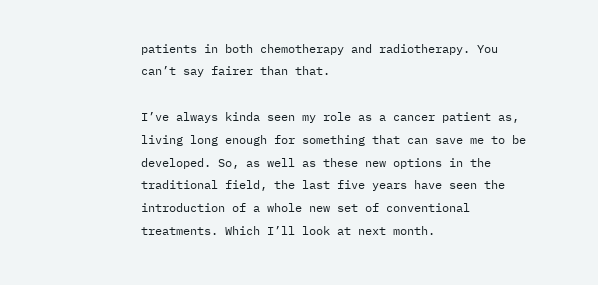patients in both chemotherapy and radiotherapy. You can’t say fairer than that.

I’ve always kinda seen my role as a cancer patient as, living long enough for something that can save me to be developed. So, as well as these new options in the traditional field, the last five years have seen the introduction of a whole new set of conventional treatments. Which I’ll look at next month.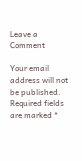Leave a Comment

Your email address will not be published. Required fields are marked *